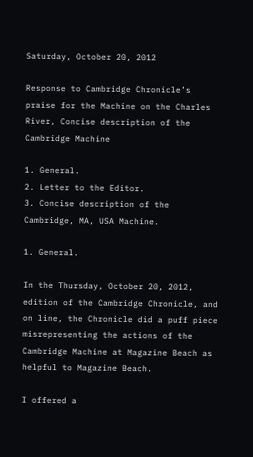Saturday, October 20, 2012

Response to Cambridge Chronicle’s praise for the Machine on the Charles River, Concise description of the Cambridge Machine

1. General.
2. Letter to the Editor.
3. Concise description of the Cambridge, MA, USA Machine.

1. General.

In the Thursday, October 20, 2012, edition of the Cambridge Chronicle, and on line, the Chronicle did a puff piece misrepresenting the actions of the Cambridge Machine at Magazine Beach as helpful to Magazine Beach.

I offered a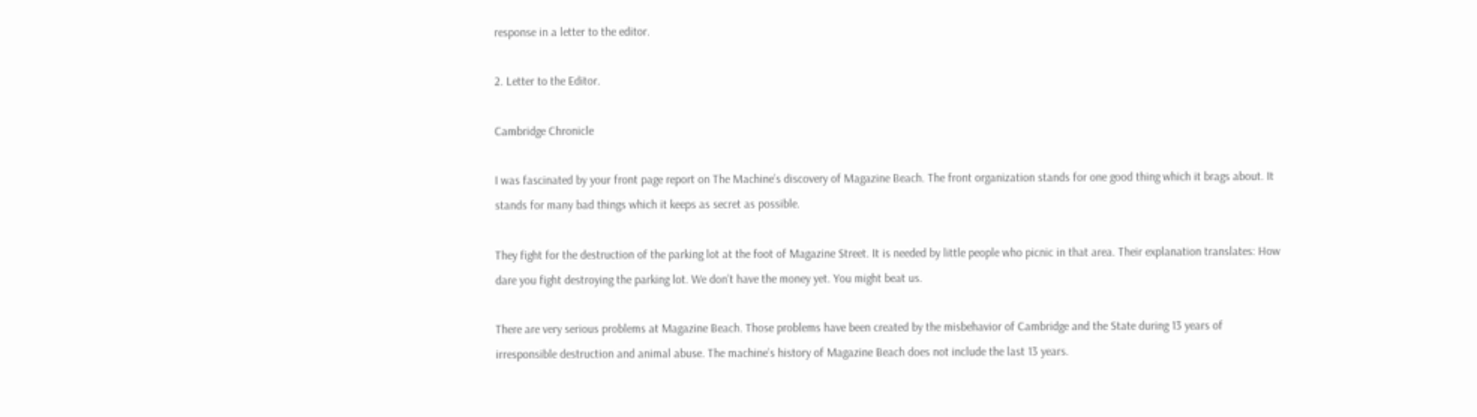response in a letter to the editor.

2. Letter to the Editor.

Cambridge Chronicle

I was fascinated by your front page report on The Machine’s discovery of Magazine Beach. The front organization stands for one good thing which it brags about. It stands for many bad things which it keeps as secret as possible.

They fight for the destruction of the parking lot at the foot of Magazine Street. It is needed by little people who picnic in that area. Their explanation translates: How dare you fight destroying the parking lot. We don’t have the money yet. You might beat us.

There are very serious problems at Magazine Beach. Those problems have been created by the misbehavior of Cambridge and the State during 13 years of irresponsible destruction and animal abuse. The machine’s history of Magazine Beach does not include the last 13 years.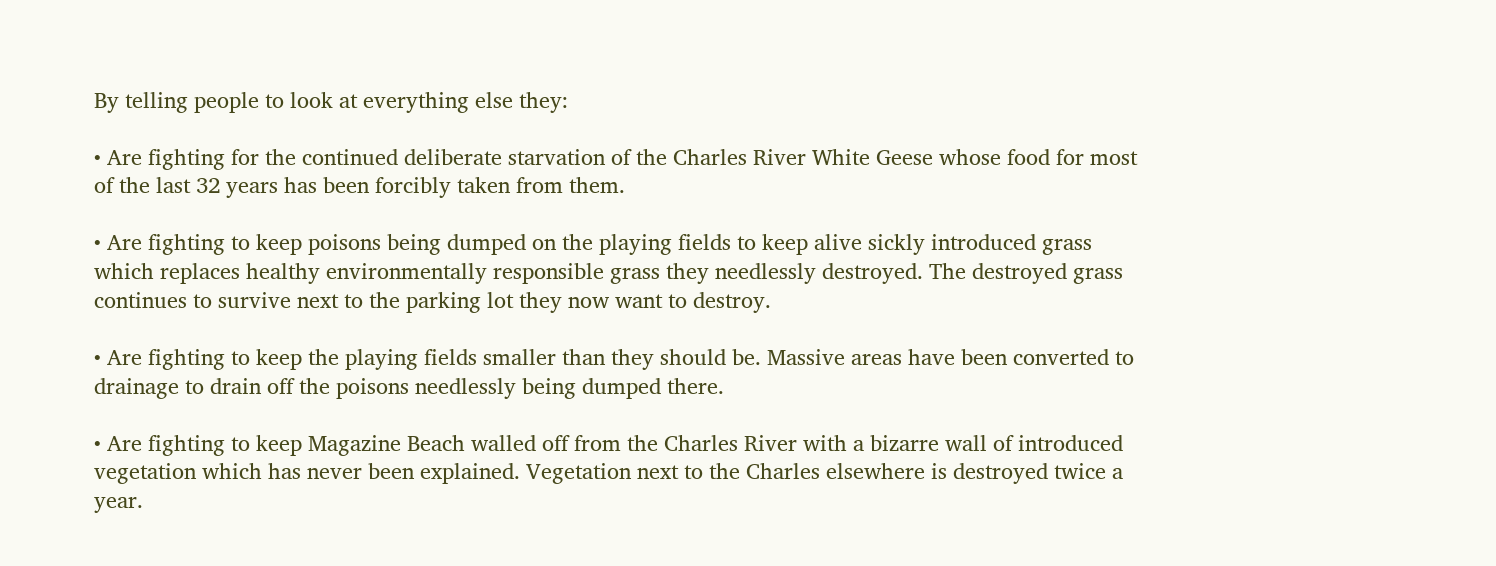By telling people to look at everything else they:

• Are fighting for the continued deliberate starvation of the Charles River White Geese whose food for most of the last 32 years has been forcibly taken from them.

• Are fighting to keep poisons being dumped on the playing fields to keep alive sickly introduced grass which replaces healthy environmentally responsible grass they needlessly destroyed. The destroyed grass continues to survive next to the parking lot they now want to destroy.

• Are fighting to keep the playing fields smaller than they should be. Massive areas have been converted to drainage to drain off the poisons needlessly being dumped there.

• Are fighting to keep Magazine Beach walled off from the Charles River with a bizarre wall of introduced vegetation which has never been explained. Vegetation next to the Charles elsewhere is destroyed twice a year.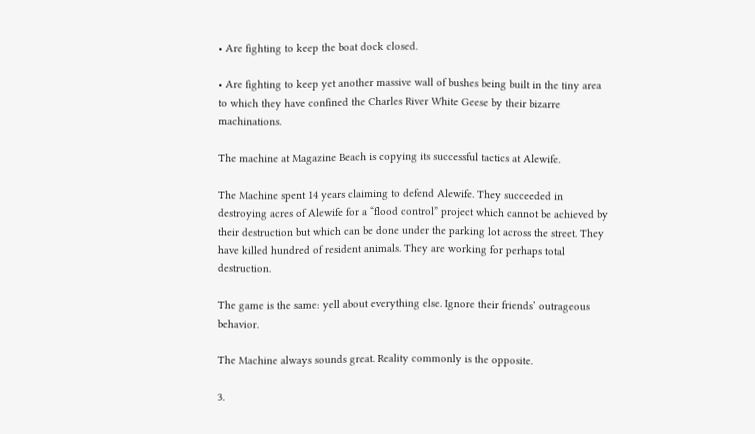• Are fighting to keep the boat dock closed.

• Are fighting to keep yet another massive wall of bushes being built in the tiny area to which they have confined the Charles River White Geese by their bizarre machinations.

The machine at Magazine Beach is copying its successful tactics at Alewife.

The Machine spent 14 years claiming to defend Alewife. They succeeded in destroying acres of Alewife for a “flood control” project which cannot be achieved by their destruction but which can be done under the parking lot across the street. They have killed hundred of resident animals. They are working for perhaps total destruction.

The game is the same: yell about everything else. Ignore their friends’ outrageous behavior.

The Machine always sounds great. Reality commonly is the opposite.

3.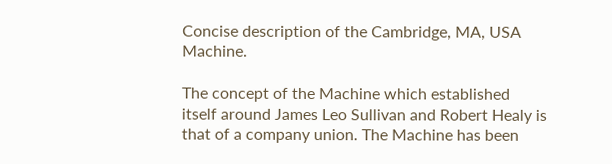Concise description of the Cambridge, MA, USA Machine.

The concept of the Machine which established itself around James Leo Sullivan and Robert Healy is that of a company union. The Machine has been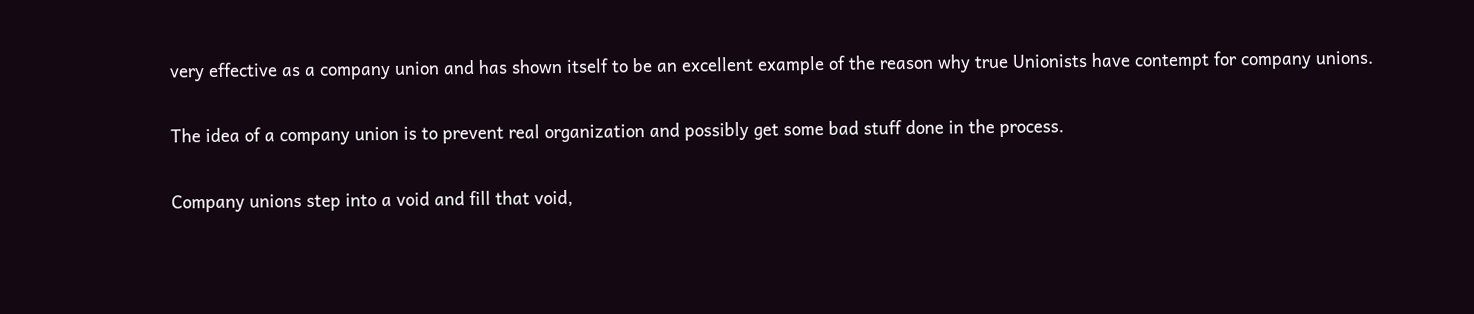very effective as a company union and has shown itself to be an excellent example of the reason why true Unionists have contempt for company unions.

The idea of a company union is to prevent real organization and possibly get some bad stuff done in the process.

Company unions step into a void and fill that void,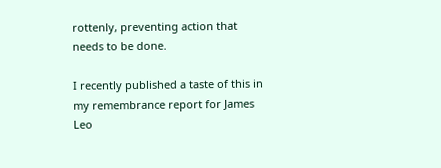rottenly, preventing action that needs to be done.

I recently published a taste of this in my remembrance report for James Leo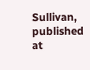Sullivan, published at